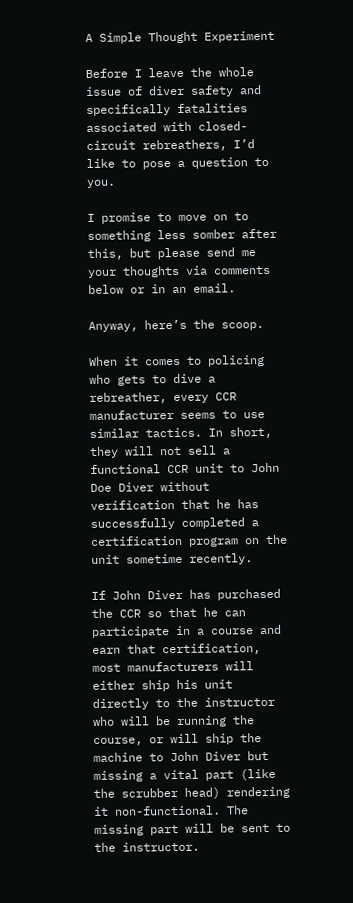A Simple Thought Experiment

Before I leave the whole issue of diver safety and specifically fatalities associated with closed-circuit rebreathers, I’d like to pose a question to you.

I promise to move on to something less somber after this, but please send me your thoughts via comments below or in an email.

Anyway, here’s the scoop.

When it comes to policing who gets to dive a rebreather, every CCR manufacturer seems to use similar tactics. In short, they will not sell a functional CCR unit to John Doe Diver without verification that he has successfully completed a certification program on the unit sometime recently.

If John Diver has purchased the CCR so that he can participate in a course and earn that certification, most manufacturers will either ship his unit directly to the instructor who will be running the course, or will ship the machine to John Diver but missing a vital part (like the scrubber head) rendering it non-functional. The missing part will be sent to the instructor.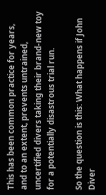This has been common practice for years, and to an extent, prevents untrained, uncertified divers taking their brand-new toy for a potentially disastrous trial run.

So the question is this: What happens if John Diver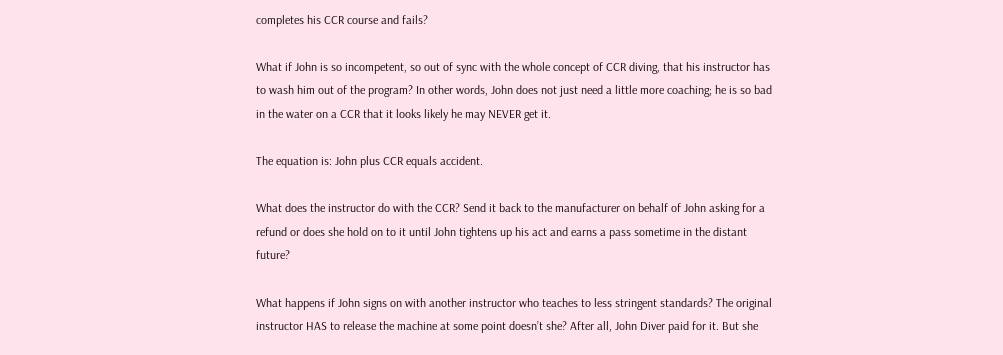completes his CCR course and fails?

What if John is so incompetent, so out of sync with the whole concept of CCR diving, that his instructor has to wash him out of the program? In other words, John does not just need a little more coaching; he is so bad in the water on a CCR that it looks likely he may NEVER get it.

The equation is: John plus CCR equals accident.

What does the instructor do with the CCR? Send it back to the manufacturer on behalf of John asking for a refund or does she hold on to it until John tightens up his act and earns a pass sometime in the distant future?

What happens if John signs on with another instructor who teaches to less stringent standards? The original instructor HAS to release the machine at some point doesn’t she? After all, John Diver paid for it. But she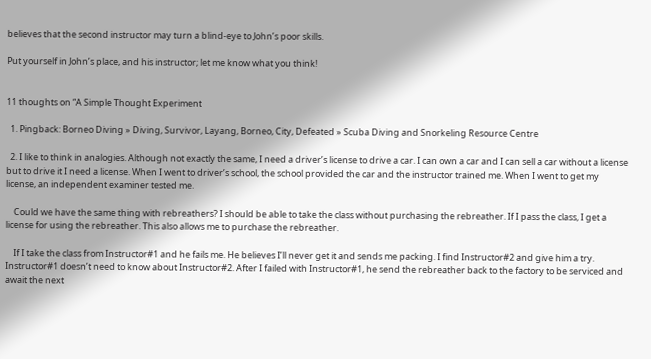believes that the second instructor may turn a blind-eye to John’s poor skills.

Put yourself in John’s place, and his instructor; let me know what you think!


11 thoughts on “A Simple Thought Experiment

  1. Pingback: Borneo Diving » Diving, Survivor, Layang, Borneo, City, Defeated » Scuba Diving and Snorkeling Resource Centre

  2. I like to think in analogies. Although not exactly the same, I need a driver’s license to drive a car. I can own a car and I can sell a car without a license but to drive it I need a license. When I went to driver’s school, the school provided the car and the instructor trained me. When I went to get my license, an independent examiner tested me.

    Could we have the same thing with rebreathers? I should be able to take the class without purchasing the rebreather. If I pass the class, I get a license for using the rebreather. This also allows me to purchase the rebreather.

    If I take the class from Instructor#1 and he fails me. He believes I’ll never get it and sends me packing. I find Instructor#2 and give him a try. Instructor#1 doesn’t need to know about Instructor#2. After I failed with Instructor#1, he send the rebreather back to the factory to be serviced and await the next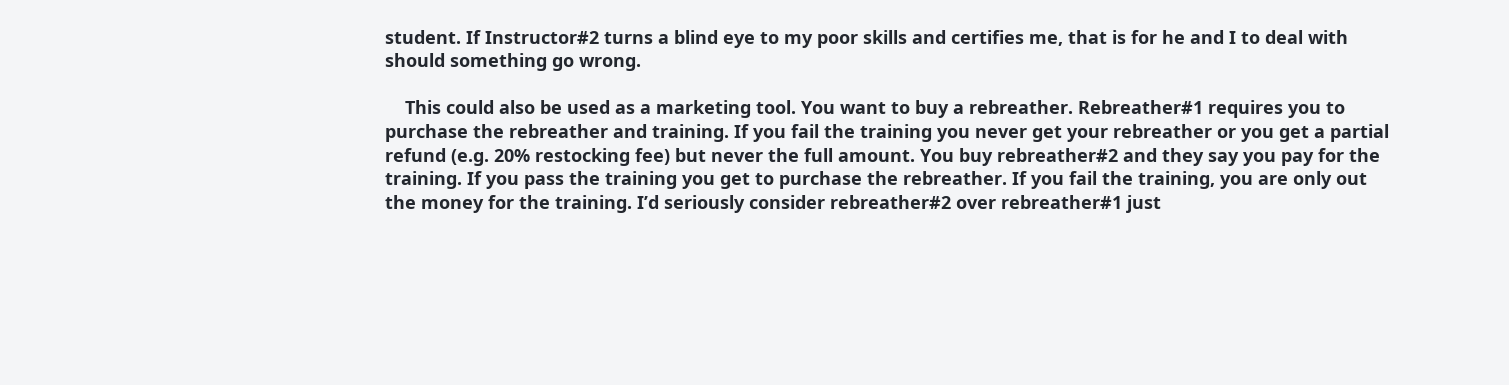student. If Instructor#2 turns a blind eye to my poor skills and certifies me, that is for he and I to deal with should something go wrong.

    This could also be used as a marketing tool. You want to buy a rebreather. Rebreather#1 requires you to purchase the rebreather and training. If you fail the training you never get your rebreather or you get a partial refund (e.g. 20% restocking fee) but never the full amount. You buy rebreather#2 and they say you pay for the training. If you pass the training you get to purchase the rebreather. If you fail the training, you are only out the money for the training. I’d seriously consider rebreather#2 over rebreather#1 just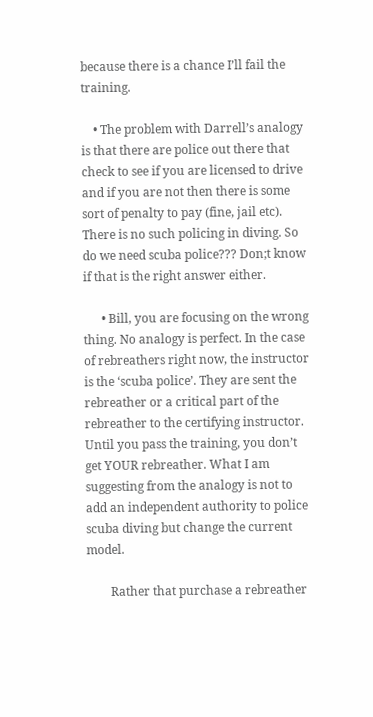because there is a chance I’ll fail the training.

    • The problem with Darrell’s analogy is that there are police out there that check to see if you are licensed to drive and if you are not then there is some sort of penalty to pay (fine, jail etc). There is no such policing in diving. So do we need scuba police??? Don;t know if that is the right answer either.

      • Bill, you are focusing on the wrong thing. No analogy is perfect. In the case of rebreathers right now, the instructor is the ‘scuba police’. They are sent the rebreather or a critical part of the rebreather to the certifying instructor. Until you pass the training, you don’t get YOUR rebreather. What I am suggesting from the analogy is not to add an independent authority to police scuba diving but change the current model.

        Rather that purchase a rebreather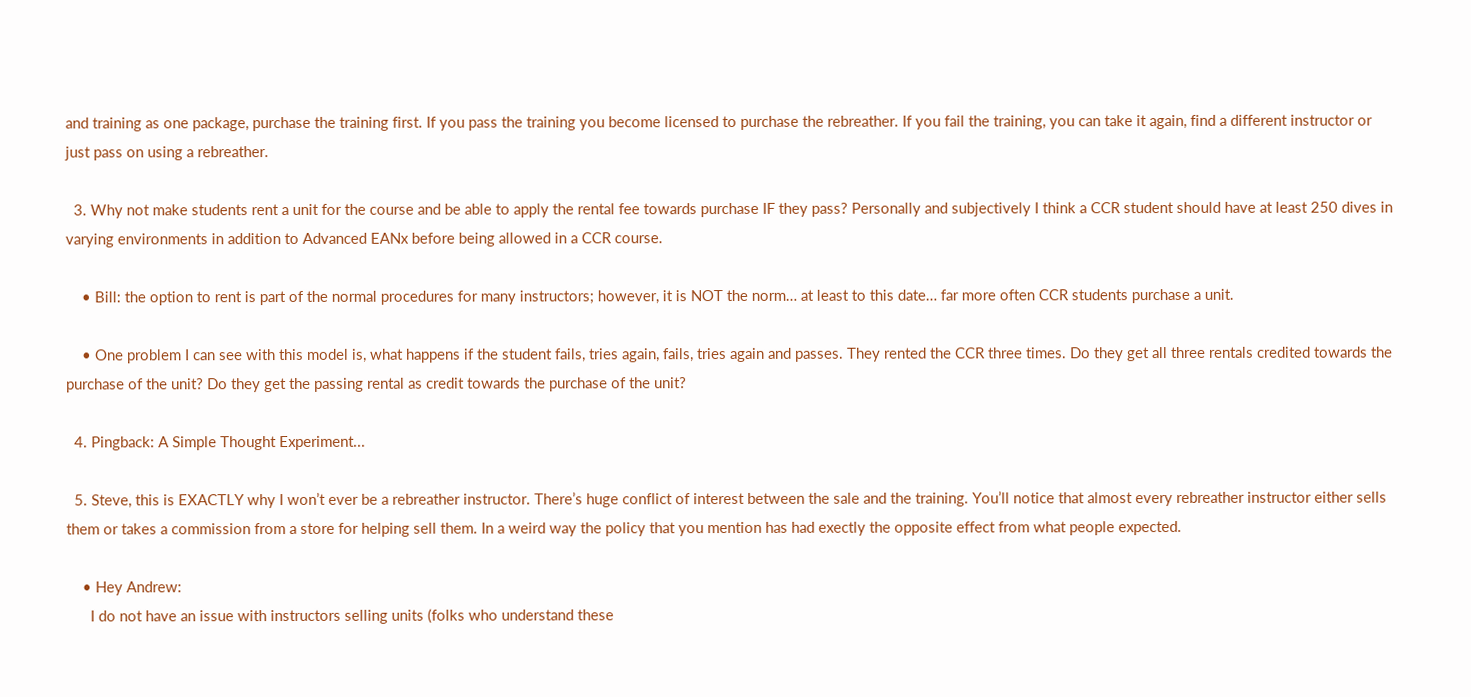and training as one package, purchase the training first. If you pass the training you become licensed to purchase the rebreather. If you fail the training, you can take it again, find a different instructor or just pass on using a rebreather.

  3. Why not make students rent a unit for the course and be able to apply the rental fee towards purchase IF they pass? Personally and subjectively I think a CCR student should have at least 250 dives in varying environments in addition to Advanced EANx before being allowed in a CCR course.

    • Bill: the option to rent is part of the normal procedures for many instructors; however, it is NOT the norm… at least to this date… far more often CCR students purchase a unit.

    • One problem I can see with this model is, what happens if the student fails, tries again, fails, tries again and passes. They rented the CCR three times. Do they get all three rentals credited towards the purchase of the unit? Do they get the passing rental as credit towards the purchase of the unit?

  4. Pingback: A Simple Thought Experiment...

  5. Steve, this is EXACTLY why I won’t ever be a rebreather instructor. There’s huge conflict of interest between the sale and the training. You’ll notice that almost every rebreather instructor either sells them or takes a commission from a store for helping sell them. In a weird way the policy that you mention has had exectly the opposite effect from what people expected.

    • Hey Andrew:
      I do not have an issue with instructors selling units (folks who understand these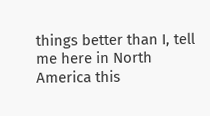things better than I, tell me here in North America this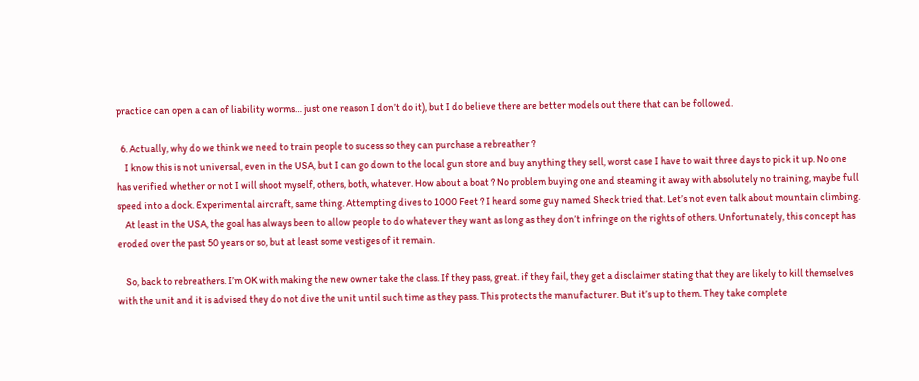practice can open a can of liability worms… just one reason I don’t do it), but I do believe there are better models out there that can be followed.

  6. Actually, why do we think we need to train people to sucess so they can purchase a rebreather ?
    I know this is not universal, even in the USA, but I can go down to the local gun store and buy anything they sell, worst case I have to wait three days to pick it up. No one has verified whether or not I will shoot myself, others, both, whatever. How about a boat ? No problem buying one and steaming it away with absolutely no training, maybe full speed into a dock. Experimental aircraft, same thing. Attempting dives to 1000 Feet ? I heard some guy named Sheck tried that. Let’s not even talk about mountain climbing.
    At least in the USA, the goal has always been to allow people to do whatever they want as long as they don’t infringe on the rights of others. Unfortunately, this concept has eroded over the past 50 years or so, but at least some vestiges of it remain.

    So, back to rebreathers. I’m OK with making the new owner take the class. If they pass, great. if they fail, they get a disclaimer stating that they are likely to kill themselves with the unit and it is advised they do not dive the unit until such time as they pass. This protects the manufacturer. But it’s up to them. They take complete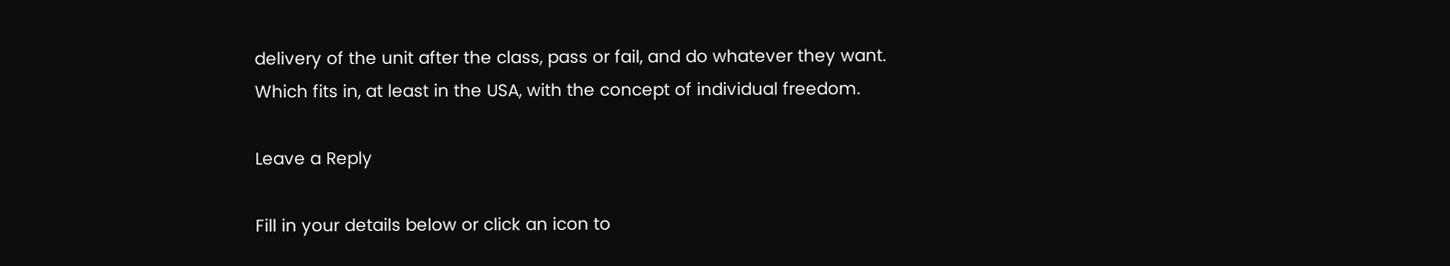delivery of the unit after the class, pass or fail, and do whatever they want. Which fits in, at least in the USA, with the concept of individual freedom.

Leave a Reply

Fill in your details below or click an icon to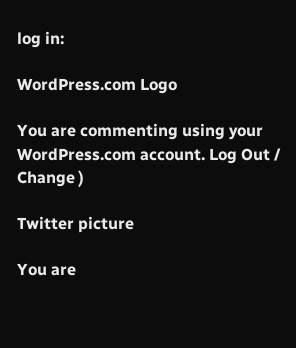log in:

WordPress.com Logo

You are commenting using your WordPress.com account. Log Out /  Change )

Twitter picture

You are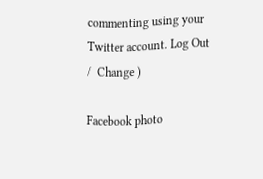commenting using your Twitter account. Log Out /  Change )

Facebook photo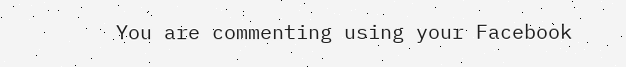You are commenting using your Facebook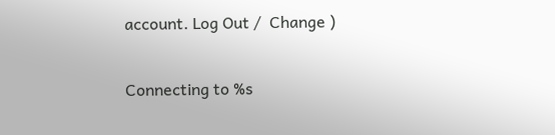account. Log Out /  Change )

Connecting to %s